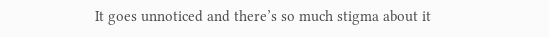It goes unnoticed and there’s so much stigma about it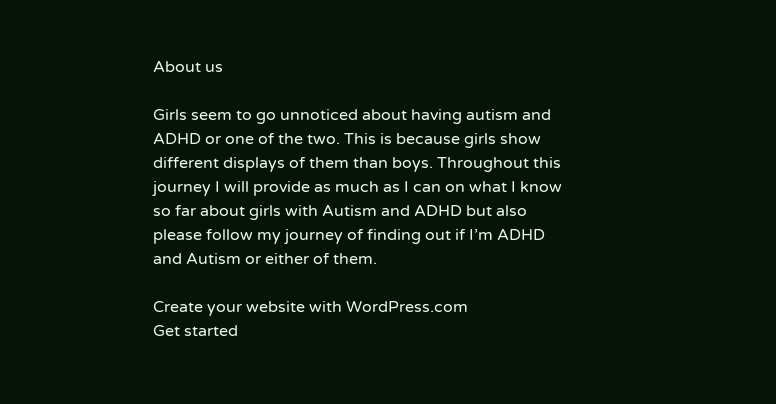About us

Girls seem to go unnoticed about having autism and ADHD or one of the two. This is because girls show different displays of them than boys. Throughout this journey I will provide as much as I can on what I know so far about girls with Autism and ADHD but also please follow my journey of finding out if I’m ADHD and Autism or either of them.

Create your website with WordPress.com
Get started